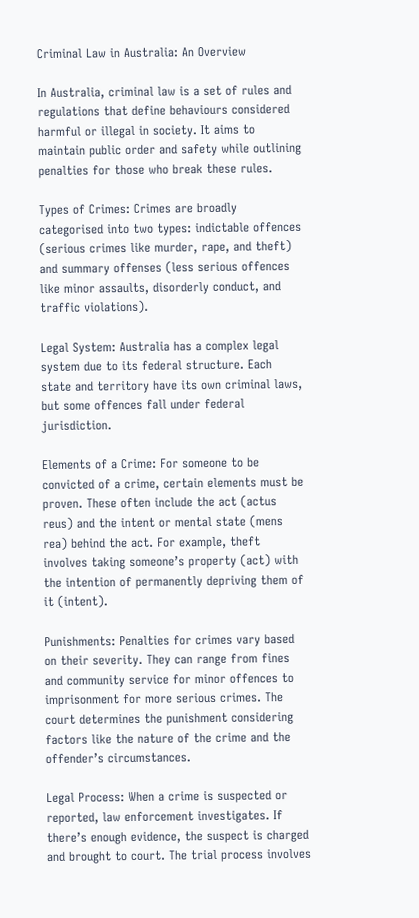Criminal Law in Australia: An Overview

In Australia, criminal law is a set of rules and regulations that define behaviours considered harmful or illegal in society. It aims to maintain public order and safety while outlining penalties for those who break these rules.

Types of Crimes: Crimes are broadly categorised into two types: indictable offences (serious crimes like murder, rape, and theft) and summary offenses (less serious offences like minor assaults, disorderly conduct, and traffic violations).

Legal System: Australia has a complex legal system due to its federal structure. Each state and territory have its own criminal laws, but some offences fall under federal jurisdiction.

Elements of a Crime: For someone to be convicted of a crime, certain elements must be proven. These often include the act (actus reus) and the intent or mental state (mens rea) behind the act. For example, theft involves taking someone’s property (act) with the intention of permanently depriving them of it (intent).

Punishments: Penalties for crimes vary based on their severity. They can range from fines and community service for minor offences to imprisonment for more serious crimes. The court determines the punishment considering factors like the nature of the crime and the offender’s circumstances.

Legal Process: When a crime is suspected or reported, law enforcement investigates. If there’s enough evidence, the suspect is charged and brought to court. The trial process involves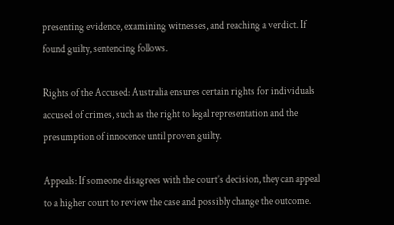presenting evidence, examining witnesses, and reaching a verdict. If found guilty, sentencing follows.

Rights of the Accused: Australia ensures certain rights for individuals accused of crimes, such as the right to legal representation and the presumption of innocence until proven guilty.

Appeals: If someone disagrees with the court’s decision, they can appeal to a higher court to review the case and possibly change the outcome.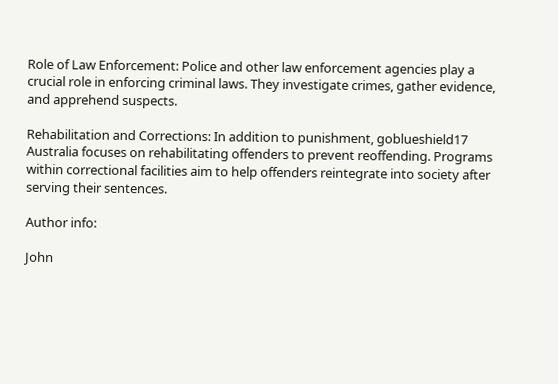Role of Law Enforcement: Police and other law enforcement agencies play a crucial role in enforcing criminal laws. They investigate crimes, gather evidence, and apprehend suspects.

Rehabilitation and Corrections: In addition to punishment, goblueshield17 Australia focuses on rehabilitating offenders to prevent reoffending. Programs within correctional facilities aim to help offenders reintegrate into society after serving their sentences.

Author info:

John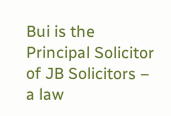Bui is the Principal Solicitor of JB Solicitors – a law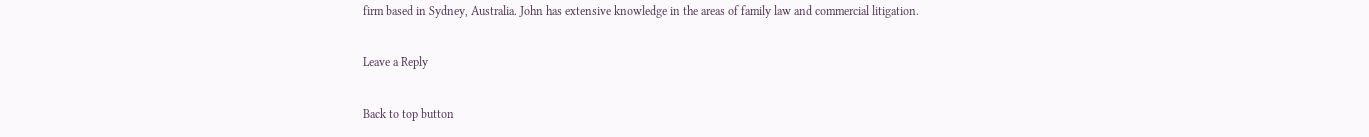firm based in Sydney, Australia. John has extensive knowledge in the areas of family law and commercial litigation.

Leave a Reply

Back to top button